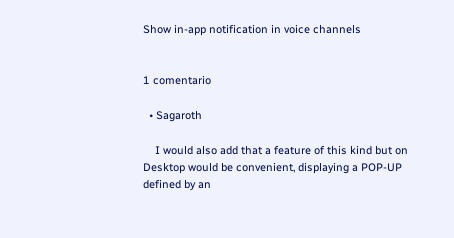Show in-app notification in voice channels


1 comentario

  • Sagaroth

    I would also add that a feature of this kind but on Desktop would be convenient, displaying a POP-UP defined by an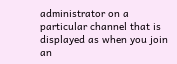administrator on a particular channel that is displayed as when you join an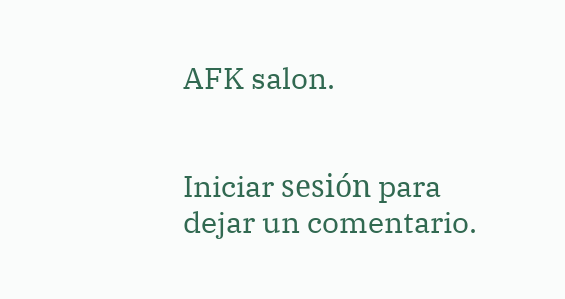AFK salon.


Iniciar sesión para dejar un comentario.